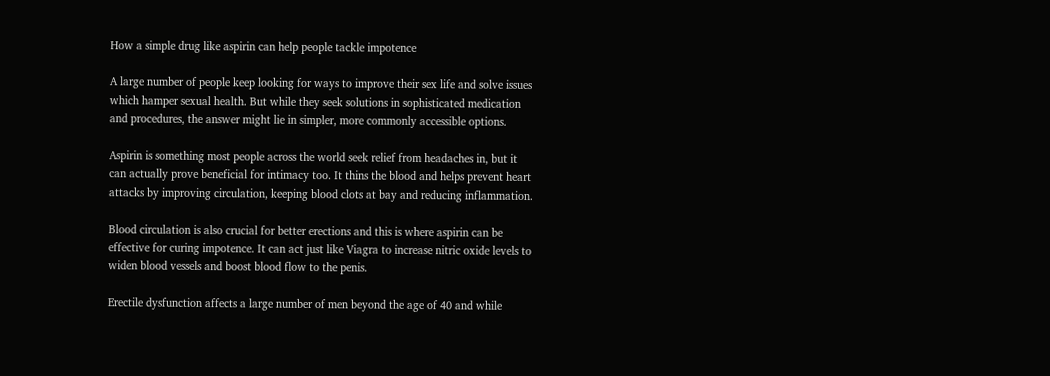How a simple drug like aspirin can help people tackle impotence

A large number of people keep looking for ways to improve their sex life and solve issues which hamper sexual health. But while they seek solutions in sophisticated medication and procedures, the answer might lie in simpler, more commonly accessible options.

Aspirin is something most people across the world seek relief from headaches in, but it can actually prove beneficial for intimacy too. It thins the blood and helps prevent heart attacks by improving circulation, keeping blood clots at bay and reducing inflammation.

Blood circulation is also crucial for better erections and this is where aspirin can be effective for curing impotence. It can act just like Viagra to increase nitric oxide levels to widen blood vessels and boost blood flow to the penis.

Erectile dysfunction affects a large number of men beyond the age of 40 and while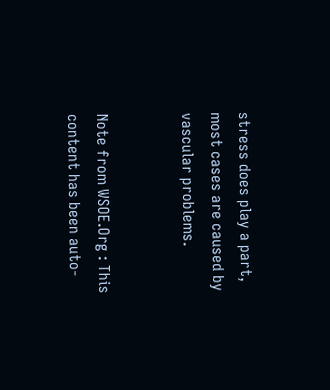stress does play a part, most cases are caused by vascular problems.


Note from WSOE.Org : This content has been auto-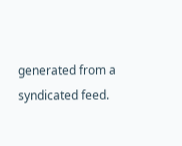generated from a syndicated feed.